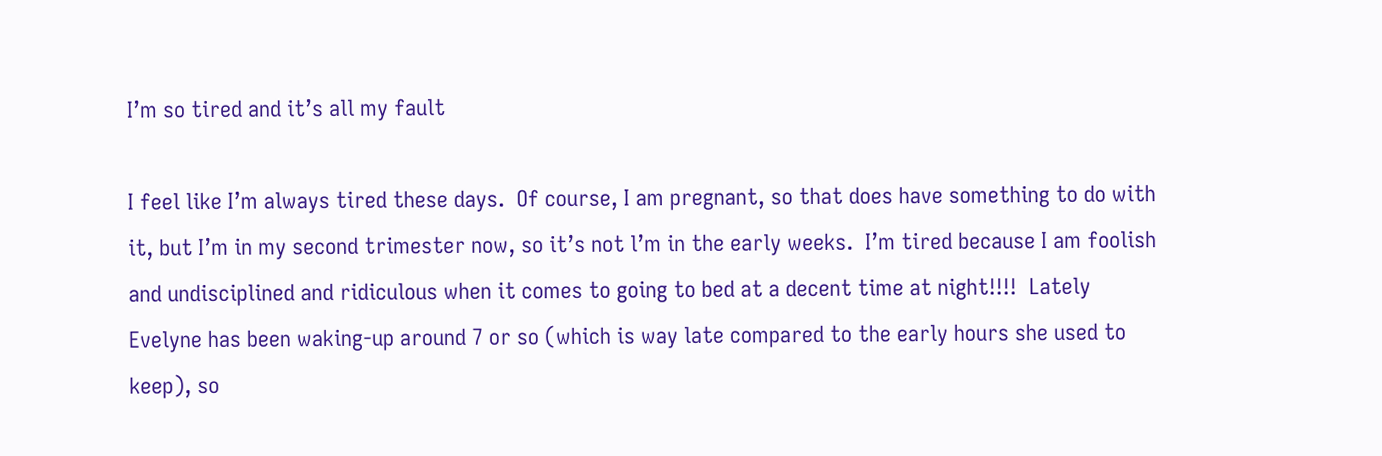I’m so tired and it’s all my fault

I feel like I’m always tired these days.  Of course, I am pregnant, so that does have something to do with it, but I’m in my second trimester now, so it’s not l’m in the early weeks.  I’m tired because I am foolish and undisciplined and ridiculous when it comes to going to bed at a decent time at night!!!!  Lately Evelyne has been waking-up around 7 or so (which is way late compared to the early hours she used to keep), so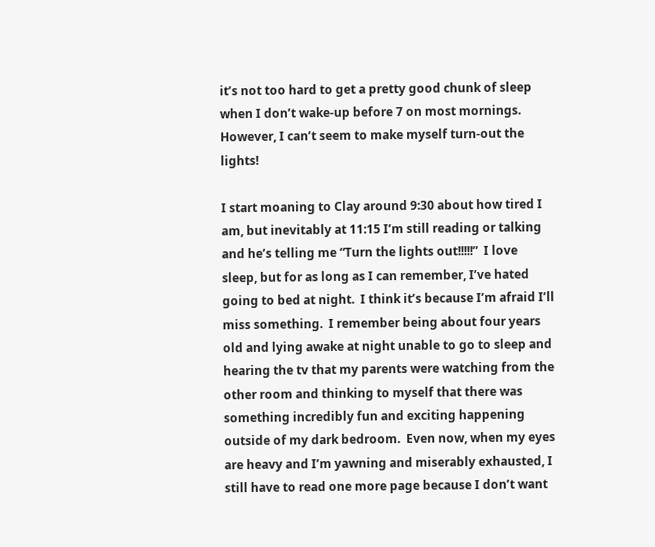it’s not too hard to get a pretty good chunk of sleep when I don’t wake-up before 7 on most mornings.  However, I can’t seem to make myself turn-out the lights!

I start moaning to Clay around 9:30 about how tired I am, but inevitably at 11:15 I’m still reading or talking and he’s telling me “Turn the lights out!!!!!”  I love sleep, but for as long as I can remember, I’ve hated going to bed at night.  I think it’s because I’m afraid I’ll miss something.  I remember being about four years old and lying awake at night unable to go to sleep and hearing the tv that my parents were watching from the other room and thinking to myself that there was something incredibly fun and exciting happening outside of my dark bedroom.  Even now, when my eyes are heavy and I’m yawning and miserably exhausted, I still have to read one more page because I don’t want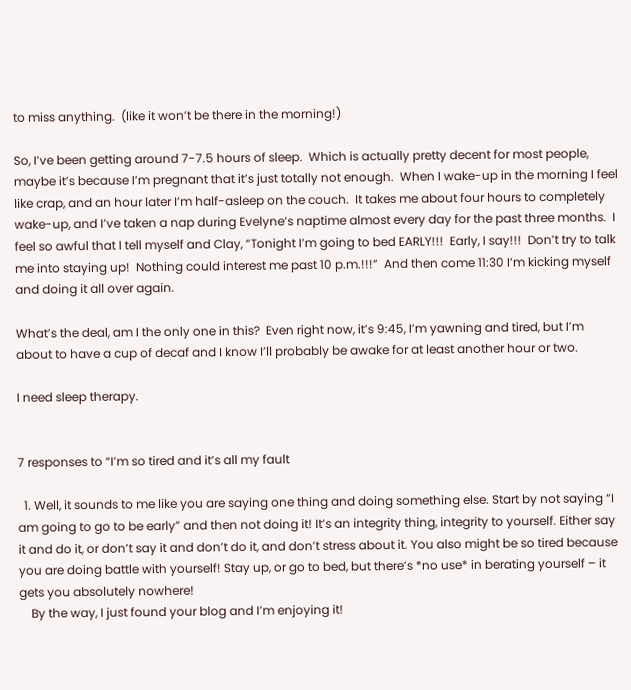to miss anything.  (like it won’t be there in the morning!)

So, I’ve been getting around 7-7.5 hours of sleep.  Which is actually pretty decent for most people, maybe it’s because I’m pregnant that it’s just totally not enough.  When I wake-up in the morning I feel like crap, and an hour later I’m half-asleep on the couch.  It takes me about four hours to completely wake-up, and I’ve taken a nap during Evelyne’s naptime almost every day for the past three months.  I feel so awful that I tell myself and Clay, “Tonight I’m going to bed EARLY!!!  Early, I say!!!  Don’t try to talk me into staying up!  Nothing could interest me past 10 p.m.!!!”  And then come 11:30 I’m kicking myself and doing it all over again.

What’s the deal, am I the only one in this?  Even right now, it’s 9:45, I’m yawning and tired, but I’m about to have a cup of decaf and I know I’ll probably be awake for at least another hour or two.

I need sleep therapy.


7 responses to “I’m so tired and it’s all my fault

  1. Well, it sounds to me like you are saying one thing and doing something else. Start by not saying “I am going to go to be early” and then not doing it! It’s an integrity thing, integrity to yourself. Either say it and do it, or don’t say it and don’t do it, and don’t stress about it. You also might be so tired because you are doing battle with yourself! Stay up, or go to bed, but there’s *no use* in berating yourself – it gets you absolutely nowhere!
    By the way, I just found your blog and I’m enjoying it!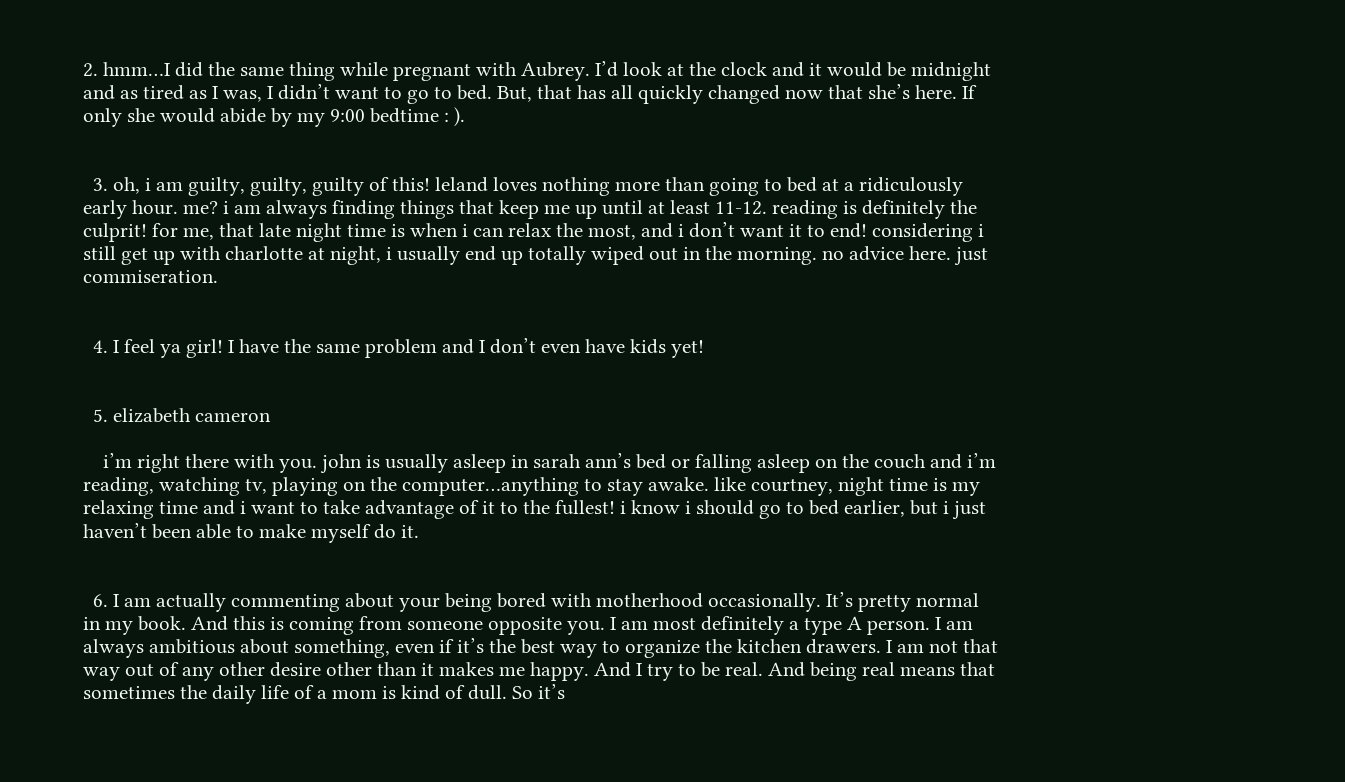2. hmm…I did the same thing while pregnant with Aubrey. I’d look at the clock and it would be midnight and as tired as I was, I didn’t want to go to bed. But, that has all quickly changed now that she’s here. If only she would abide by my 9:00 bedtime : ).


  3. oh, i am guilty, guilty, guilty of this! leland loves nothing more than going to bed at a ridiculously early hour. me? i am always finding things that keep me up until at least 11-12. reading is definitely the culprit! for me, that late night time is when i can relax the most, and i don’t want it to end! considering i still get up with charlotte at night, i usually end up totally wiped out in the morning. no advice here. just commiseration.


  4. I feel ya girl! I have the same problem and I don’t even have kids yet!


  5. elizabeth cameron

    i’m right there with you. john is usually asleep in sarah ann’s bed or falling asleep on the couch and i’m reading, watching tv, playing on the computer…anything to stay awake. like courtney, night time is my relaxing time and i want to take advantage of it to the fullest! i know i should go to bed earlier, but i just haven’t been able to make myself do it.


  6. I am actually commenting about your being bored with motherhood occasionally. It’s pretty normal in my book. And this is coming from someone opposite you. I am most definitely a type A person. I am always ambitious about something, even if it’s the best way to organize the kitchen drawers. I am not that way out of any other desire other than it makes me happy. And I try to be real. And being real means that sometimes the daily life of a mom is kind of dull. So it’s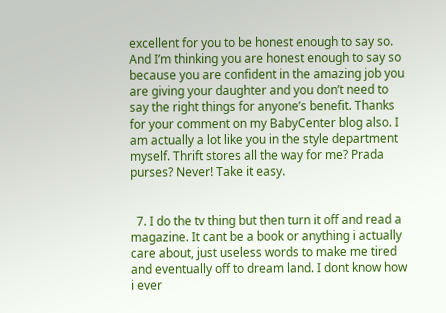excellent for you to be honest enough to say so. And I’m thinking you are honest enough to say so because you are confident in the amazing job you are giving your daughter and you don’t need to say the right things for anyone’s benefit. Thanks for your comment on my BabyCenter blog also. I am actually a lot like you in the style department myself. Thrift stores all the way for me? Prada purses? Never! Take it easy.


  7. I do the tv thing but then turn it off and read a magazine. It cant be a book or anything i actually care about, just useless words to make me tired and eventually off to dream land. I dont know how i ever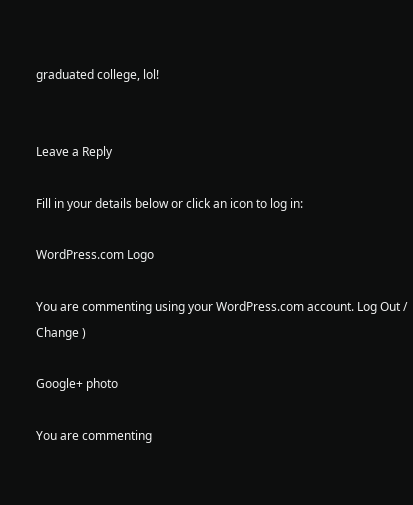graduated college, lol!


Leave a Reply

Fill in your details below or click an icon to log in:

WordPress.com Logo

You are commenting using your WordPress.com account. Log Out /  Change )

Google+ photo

You are commenting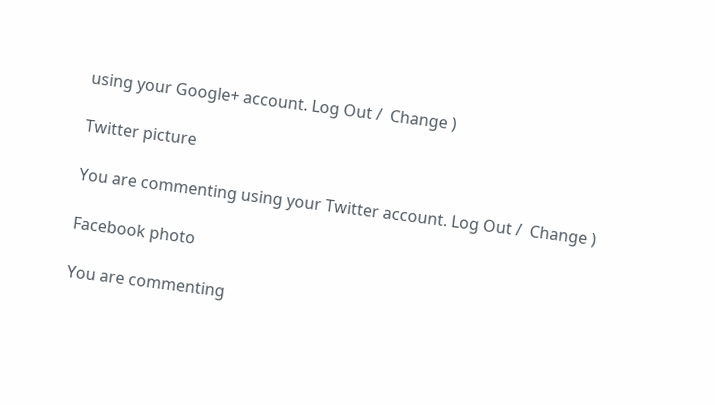using your Google+ account. Log Out /  Change )

Twitter picture

You are commenting using your Twitter account. Log Out /  Change )

Facebook photo

You are commenting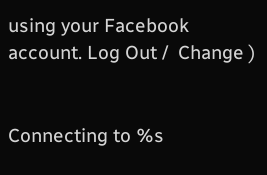using your Facebook account. Log Out /  Change )


Connecting to %s